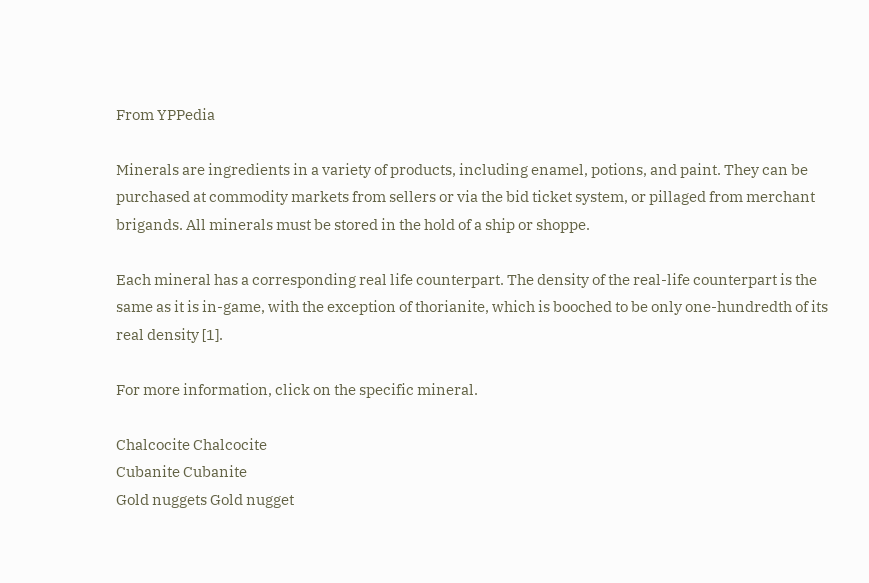From YPPedia

Minerals are ingredients in a variety of products, including enamel, potions, and paint. They can be purchased at commodity markets from sellers or via the bid ticket system, or pillaged from merchant brigands. All minerals must be stored in the hold of a ship or shoppe.

Each mineral has a corresponding real life counterpart. The density of the real-life counterpart is the same as it is in-game, with the exception of thorianite, which is booched to be only one-hundredth of its real density [1].

For more information, click on the specific mineral.

Chalcocite Chalcocite
Cubanite Cubanite
Gold nuggets Gold nugget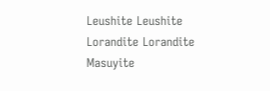Leushite Leushite
Lorandite Lorandite
Masuyite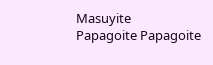Masuyite
Papagoite Papagoite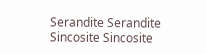Serandite Serandite
Sincosite Sincosite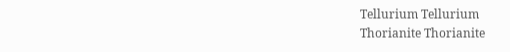Tellurium Tellurium
Thorianite Thorianite